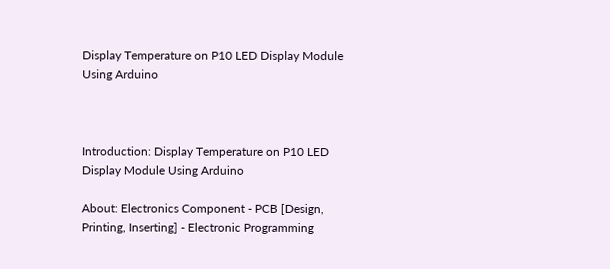Display Temperature on P10 LED Display Module Using Arduino



Introduction: Display Temperature on P10 LED Display Module Using Arduino

About: Electronics Component - PCB [Design, Printing, Inserting] - Electronic Programming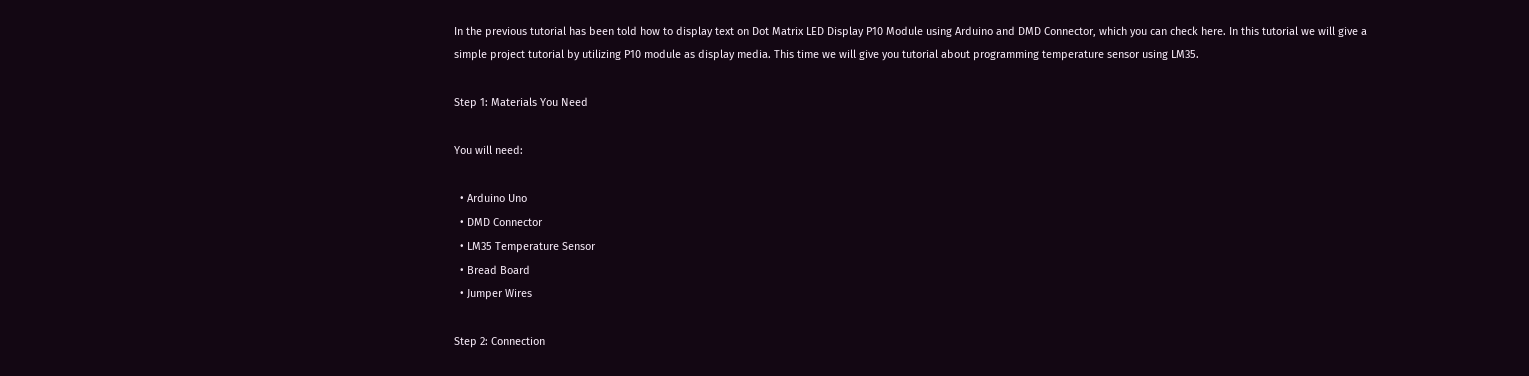In the previous tutorial has been told how to display text on Dot Matrix LED Display P10 Module using Arduino and DMD Connector, which you can check here. In this tutorial we will give a simple project tutorial by utilizing P10 module as display media. This time we will give you tutorial about programming temperature sensor using LM35.

Step 1: Materials You Need

You will need:

  • Arduino Uno
  • DMD Connector
  • LM35 Temperature Sensor
  • Bread Board
  • Jumper Wires

Step 2: Connection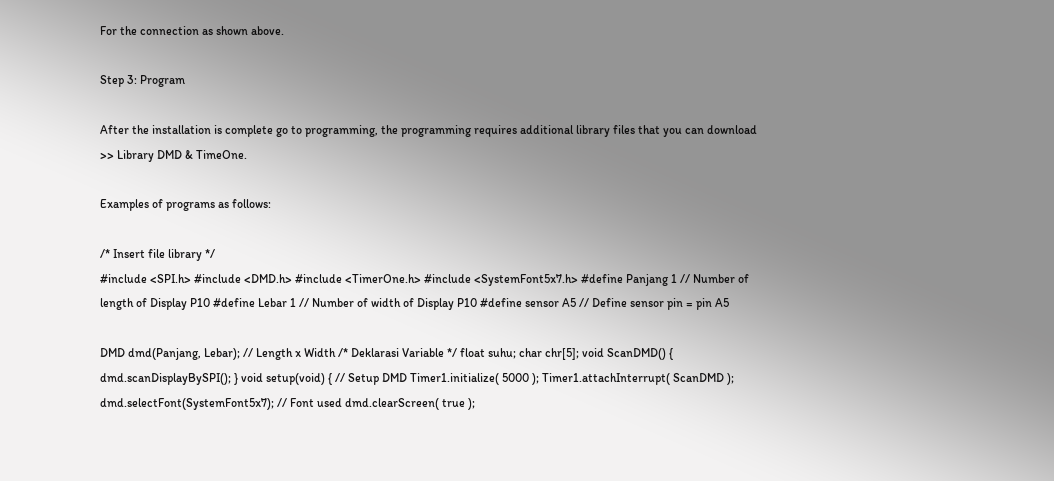For the connection as shown above.

Step 3: Program

After the installation is complete go to programming, the programming requires additional library files that you can download >> Library DMD & TimeOne.

Examples of programs as follows:

/* Insert file library */
#include <SPI.h> #include <DMD.h> #include <TimerOne.h> #include <SystemFont5x7.h> #define Panjang 1 // Number of length of Display P10 #define Lebar 1 // Number of width of Display P10 #define sensor A5 // Define sensor pin = pin A5

DMD dmd(Panjang, Lebar); // Length x Width /* Deklarasi Variable */ float suhu; char chr[5]; void ScanDMD() { dmd.scanDisplayBySPI(); } void setup(void) { // Setup DMD Timer1.initialize( 5000 ); Timer1.attachInterrupt( ScanDMD ); dmd.selectFont(SystemFont5x7); // Font used dmd.clearScreen( true );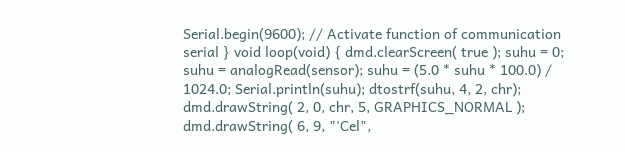Serial.begin(9600); // Activate function of communication serial } void loop(void) { dmd.clearScreen( true ); suhu = 0; suhu = analogRead(sensor); suhu = (5.0 * suhu * 100.0) / 1024.0; Serial.println(suhu); dtostrf(suhu, 4, 2, chr); dmd.drawString( 2, 0, chr, 5, GRAPHICS_NORMAL ); dmd.drawString( 6, 9, "'Cel",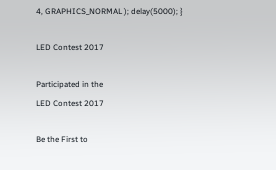4, GRAPHICS_NORMAL ); delay(5000); }

LED Contest 2017

Participated in the
LED Contest 2017

Be the First to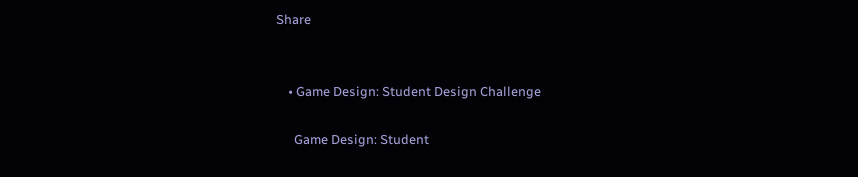Share


    • Game Design: Student Design Challenge

      Game Design: Student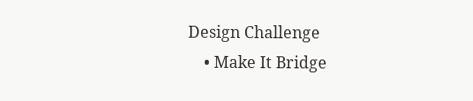Design Challenge
    • Make It Bridge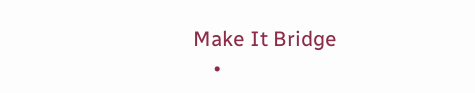Make It Bridge
    •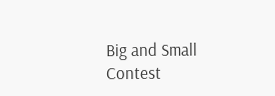Big and Small Contest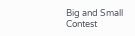Big and Small Contest